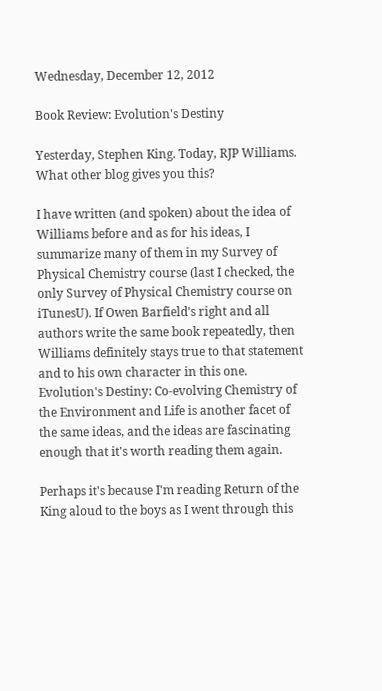Wednesday, December 12, 2012

Book Review: Evolution's Destiny

Yesterday, Stephen King. Today, RJP Williams. What other blog gives you this?

I have written (and spoken) about the idea of Williams before and as for his ideas, I summarize many of them in my Survey of Physical Chemistry course (last I checked, the only Survey of Physical Chemistry course on iTunesU). If Owen Barfield's right and all authors write the same book repeatedly, then Williams definitely stays true to that statement and to his own character in this one. Evolution's Destiny: Co-evolving Chemistry of the Environment and Life is another facet of the same ideas, and the ideas are fascinating enough that it's worth reading them again.

Perhaps it's because I'm reading Return of the King aloud to the boys as I went through this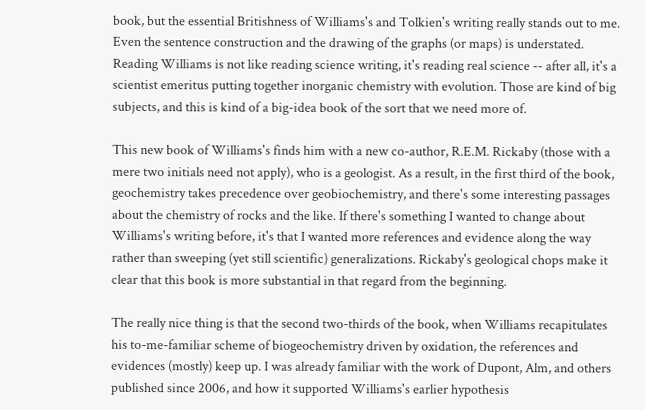book, but the essential Britishness of Williams's and Tolkien's writing really stands out to me. Even the sentence construction and the drawing of the graphs (or maps) is understated. Reading Williams is not like reading science writing, it's reading real science -- after all, it's a scientist emeritus putting together inorganic chemistry with evolution. Those are kind of big subjects, and this is kind of a big-idea book of the sort that we need more of.

This new book of Williams's finds him with a new co-author, R.E.M. Rickaby (those with a mere two initials need not apply), who is a geologist. As a result, in the first third of the book, geochemistry takes precedence over geobiochemistry, and there's some interesting passages about the chemistry of rocks and the like. If there's something I wanted to change about Williams's writing before, it's that I wanted more references and evidence along the way rather than sweeping (yet still scientific) generalizations. Rickaby's geological chops make it clear that this book is more substantial in that regard from the beginning.

The really nice thing is that the second two-thirds of the book, when Williams recapitulates his to-me-familiar scheme of biogeochemistry driven by oxidation, the references and evidences (mostly) keep up. I was already familiar with the work of Dupont, Alm, and others published since 2006, and how it supported Williams's earlier hypothesis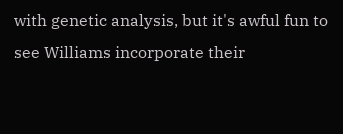with genetic analysis, but it's awful fun to see Williams incorporate their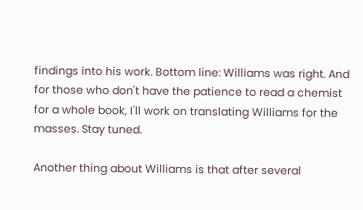findings into his work. Bottom line: Williams was right. And for those who don't have the patience to read a chemist for a whole book, I'll work on translating Williams for the masses. Stay tuned.

Another thing about Williams is that after several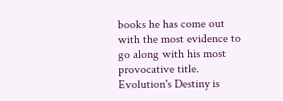books he has come out with the most evidence to go along with his most provocative title. Evolution's Destiny is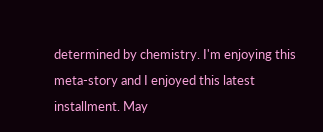determined by chemistry. I'm enjoying this meta-story and I enjoyed this latest installment. May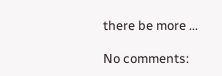there be more ...

No comments: